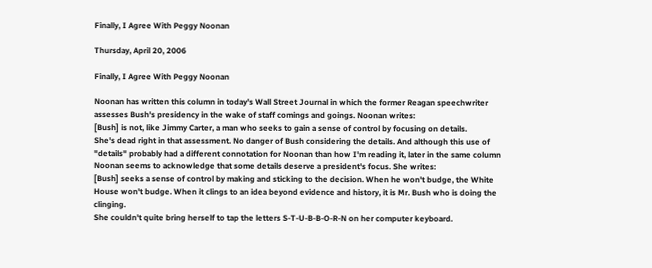Finally, I Agree With Peggy Noonan

Thursday, April 20, 2006

Finally, I Agree With Peggy Noonan

Noonan has written this column in today's Wall Street Journal in which the former Reagan speechwriter assesses Bush's presidency in the wake of staff comings and goings. Noonan writes:
[Bush] is not, like Jimmy Carter, a man who seeks to gain a sense of control by focusing on details.
She's dead right in that assessment. No danger of Bush considering the details. And although this use of "details" probably had a different connotation for Noonan than how I'm reading it, later in the same column Noonan seems to acknowledge that some details deserve a president's focus. She writes:
[Bush] seeks a sense of control by making and sticking to the decision. When he won't budge, the White House won't budge. When it clings to an idea beyond evidence and history, it is Mr. Bush who is doing the clinging.
She couldn't quite bring herself to tap the letters S-T-U-B-B-O-R-N on her computer keyboard.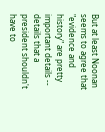But at least Noonan seems to agree that "evidence and history" are pretty important details -- details that a president shouldn't have to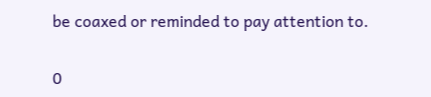be coaxed or reminded to pay attention to.

0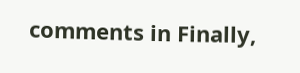comments in Finally,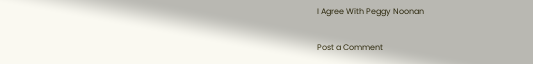I Agree With Peggy Noonan

Post a Comment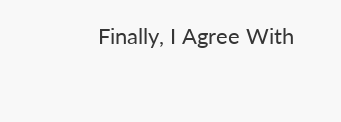Finally, I Agree With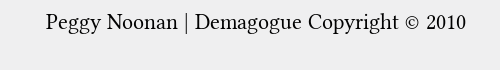Peggy Noonan | Demagogue Copyright © 2010